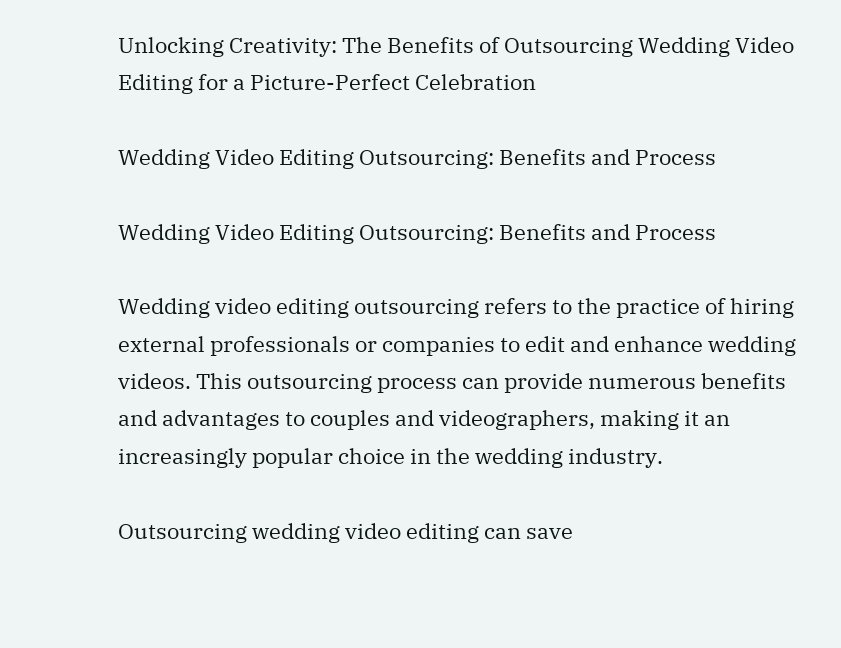Unlocking Creativity: The Benefits of Outsourcing Wedding Video Editing for a Picture-Perfect Celebration

Wedding Video Editing Outsourcing: Benefits and Process

Wedding Video Editing Outsourcing: Benefits and Process

Wedding video editing outsourcing refers to the practice of hiring external professionals or companies to edit and enhance wedding videos. This outsourcing process can provide numerous benefits and advantages to couples and videographers, making it an increasingly popular choice in the wedding industry.

Outsourcing wedding video editing can save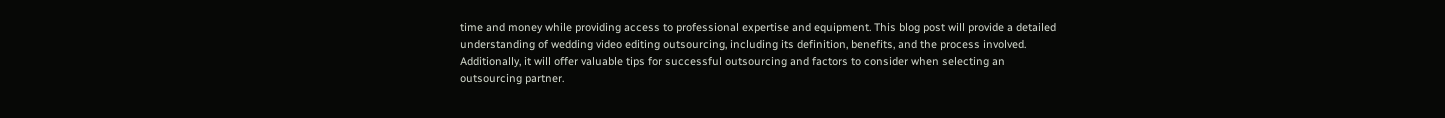time and money while providing access to professional expertise and equipment. This blog post will provide a detailed understanding of wedding video editing outsourcing, including its definition, benefits, and the process involved. Additionally, it will offer valuable tips for successful outsourcing and factors to consider when selecting an outsourcing partner.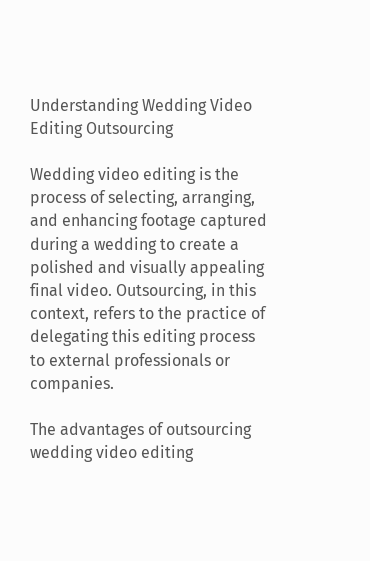Understanding Wedding Video Editing Outsourcing

Wedding video editing is the process of selecting, arranging, and enhancing footage captured during a wedding to create a polished and visually appealing final video. Outsourcing, in this context, refers to the practice of delegating this editing process to external professionals or companies.

The advantages of outsourcing wedding video editing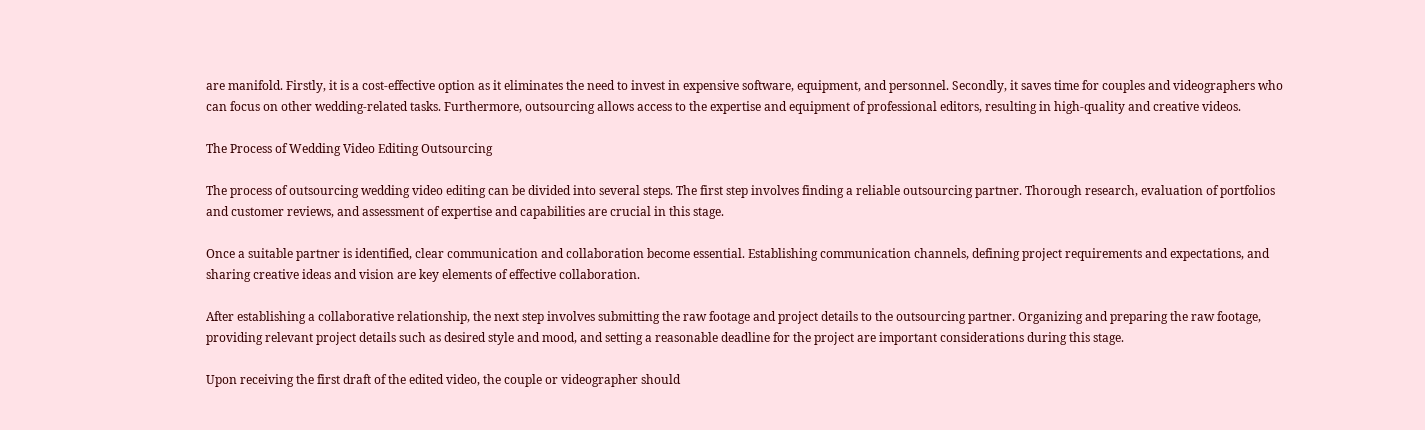are manifold. Firstly, it is a cost-effective option as it eliminates the need to invest in expensive software, equipment, and personnel. Secondly, it saves time for couples and videographers who can focus on other wedding-related tasks. Furthermore, outsourcing allows access to the expertise and equipment of professional editors, resulting in high-quality and creative videos.

The Process of Wedding Video Editing Outsourcing

The process of outsourcing wedding video editing can be divided into several steps. The first step involves finding a reliable outsourcing partner. Thorough research, evaluation of portfolios and customer reviews, and assessment of expertise and capabilities are crucial in this stage.

Once a suitable partner is identified, clear communication and collaboration become essential. Establishing communication channels, defining project requirements and expectations, and sharing creative ideas and vision are key elements of effective collaboration.

After establishing a collaborative relationship, the next step involves submitting the raw footage and project details to the outsourcing partner. Organizing and preparing the raw footage, providing relevant project details such as desired style and mood, and setting a reasonable deadline for the project are important considerations during this stage.

Upon receiving the first draft of the edited video, the couple or videographer should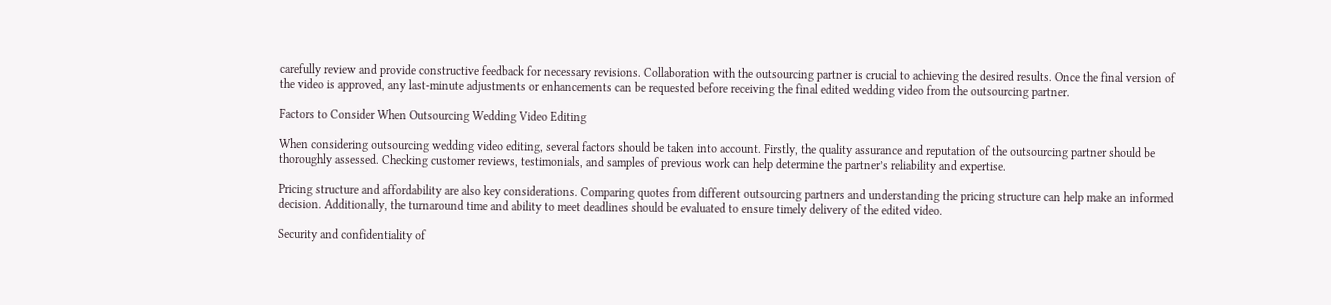carefully review and provide constructive feedback for necessary revisions. Collaboration with the outsourcing partner is crucial to achieving the desired results. Once the final version of the video is approved, any last-minute adjustments or enhancements can be requested before receiving the final edited wedding video from the outsourcing partner.

Factors to Consider When Outsourcing Wedding Video Editing

When considering outsourcing wedding video editing, several factors should be taken into account. Firstly, the quality assurance and reputation of the outsourcing partner should be thoroughly assessed. Checking customer reviews, testimonials, and samples of previous work can help determine the partner’s reliability and expertise.

Pricing structure and affordability are also key considerations. Comparing quotes from different outsourcing partners and understanding the pricing structure can help make an informed decision. Additionally, the turnaround time and ability to meet deadlines should be evaluated to ensure timely delivery of the edited video.

Security and confidentiality of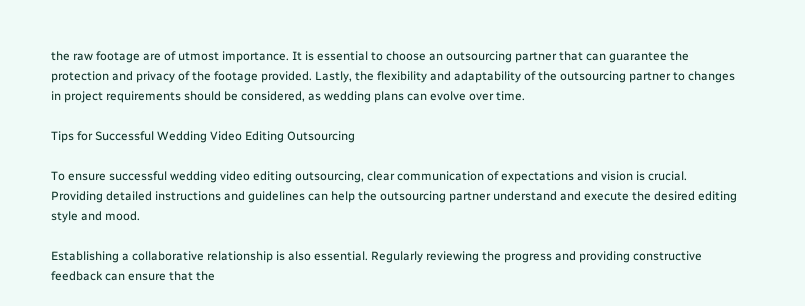the raw footage are of utmost importance. It is essential to choose an outsourcing partner that can guarantee the protection and privacy of the footage provided. Lastly, the flexibility and adaptability of the outsourcing partner to changes in project requirements should be considered, as wedding plans can evolve over time.

Tips for Successful Wedding Video Editing Outsourcing

To ensure successful wedding video editing outsourcing, clear communication of expectations and vision is crucial. Providing detailed instructions and guidelines can help the outsourcing partner understand and execute the desired editing style and mood.

Establishing a collaborative relationship is also essential. Regularly reviewing the progress and providing constructive feedback can ensure that the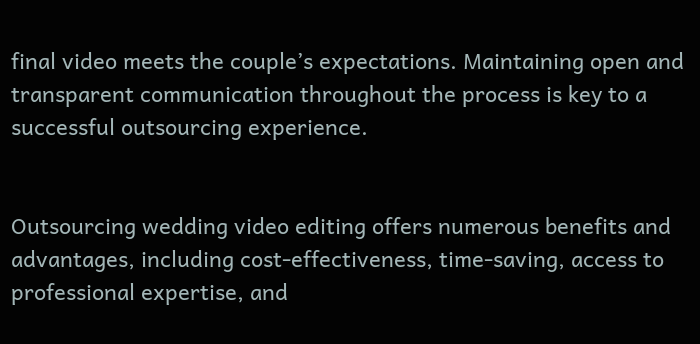final video meets the couple’s expectations. Maintaining open and transparent communication throughout the process is key to a successful outsourcing experience.


Outsourcing wedding video editing offers numerous benefits and advantages, including cost-effectiveness, time-saving, access to professional expertise, and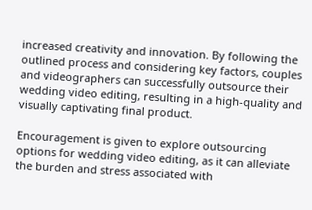increased creativity and innovation. By following the outlined process and considering key factors, couples and videographers can successfully outsource their wedding video editing, resulting in a high-quality and visually captivating final product.

Encouragement is given to explore outsourcing options for wedding video editing, as it can alleviate the burden and stress associated with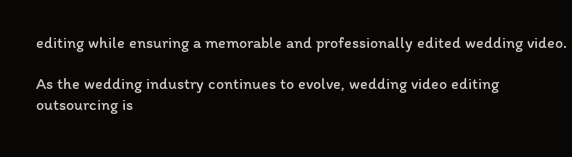editing while ensuring a memorable and professionally edited wedding video.

As the wedding industry continues to evolve, wedding video editing outsourcing is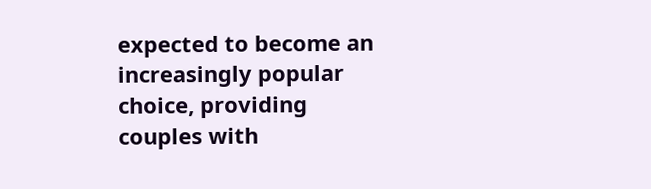expected to become an increasingly popular choice, providing couples with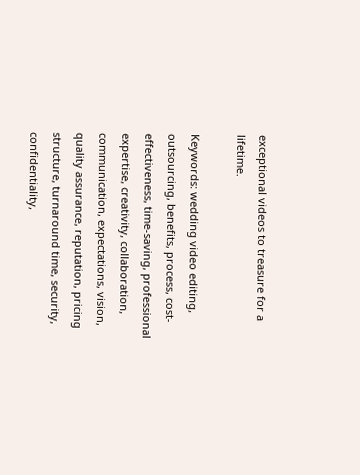exceptional videos to treasure for a lifetime.

Keywords: wedding video editing, outsourcing, benefits, process, cost-effectiveness, time-saving, professional expertise, creativity, collaboration, communication, expectations, vision, quality assurance, reputation, pricing structure, turnaround time, security, confidentiality,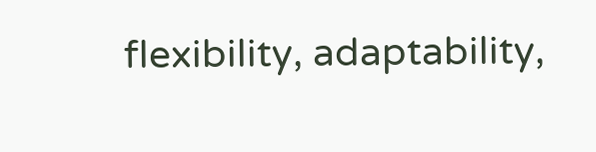flexibility, adaptability,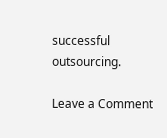successful outsourcing.

Leave a Comment